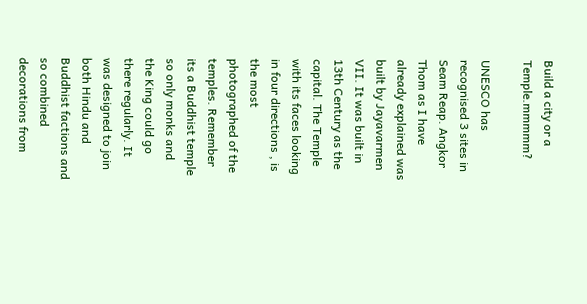Build a city or a Temple.mmmmm?

UNESCO has recognised 3 sites in Seam Reap. Angkor Thom as I have already explained was built by Jayavarmen VII. It was built in 13th Century as the capital. The Temple with its faces looking in four directions , is the most photographed of the temples. Remember its a Buddhist temple so only monks and the King could go there regularly. It was designed to join both Hindu and Buddhist factions and so combined decorations from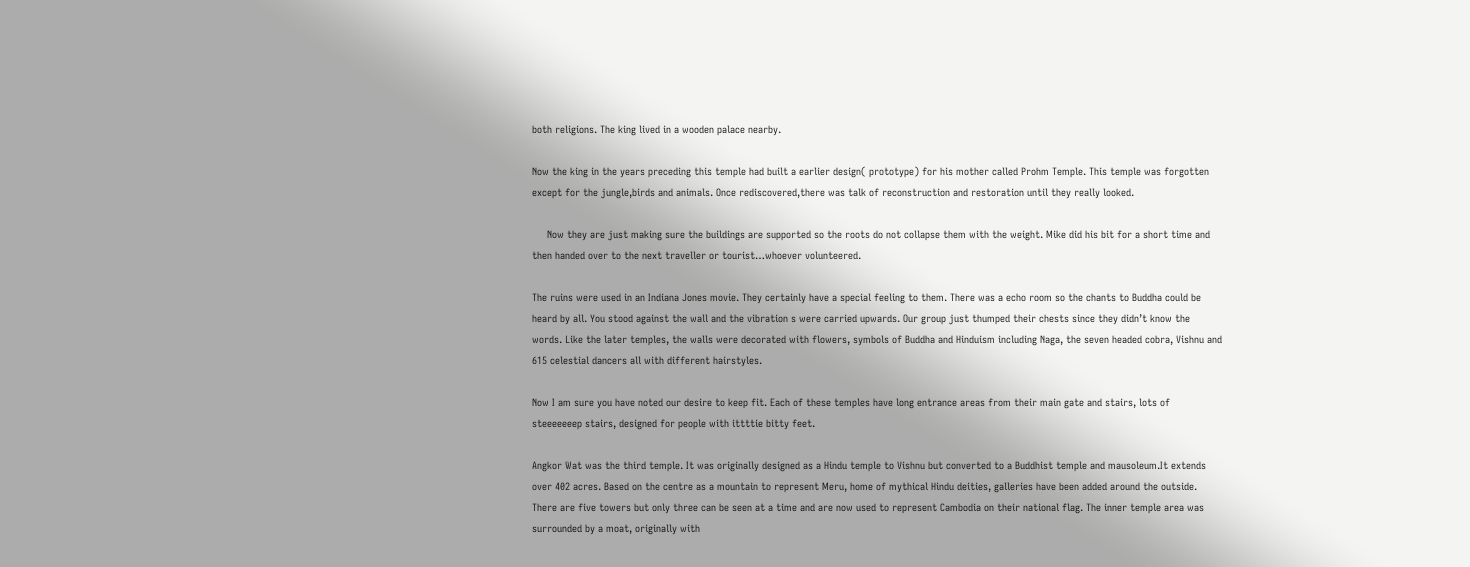both religions. The king lived in a wooden palace nearby.

Now the king in the years preceding this temple had built a earlier design( prototype) for his mother called Prohm Temple. This temple was forgotten except for the jungle,birds and animals. Once rediscovered,there was talk of reconstruction and restoration until they really looked.

     Now they are just making sure the buildings are supported so the roots do not collapse them with the weight. Mike did his bit for a short time and then handed over to the next traveller or tourist…whoever volunteered.

The ruins were used in an Indiana Jones movie. They certainly have a special feeling to them. There was a echo room so the chants to Buddha could be heard by all. You stood against the wall and the vibration s were carried upwards. Our group just thumped their chests since they didn’t know the words. Like the later temples, the walls were decorated with flowers, symbols of Buddha and Hinduism including Naga, the seven headed cobra, Vishnu and 615 celestial dancers all with different hairstyles.

Now I am sure you have noted our desire to keep fit. Each of these temples have long entrance areas from their main gate and stairs, lots of steeeeeeep stairs, designed for people with ittttie bitty feet.

Angkor Wat was the third temple. It was originally designed as a Hindu temple to Vishnu but converted to a Buddhist temple and mausoleum.It extends over 402 acres. Based on the centre as a mountain to represent Meru, home of mythical Hindu deities, galleries have been added around the outside. There are five towers but only three can be seen at a time and are now used to represent Cambodia on their national flag. The inner temple area was surrounded by a moat, originally with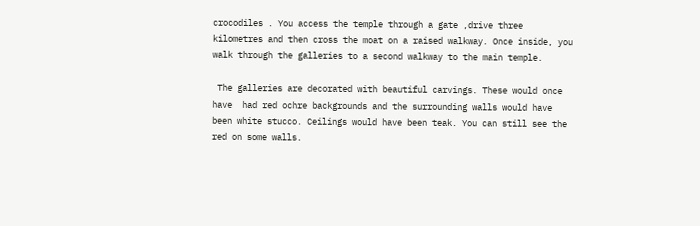crocodiles . You access the temple through a gate ,drive three kilometres and then cross the moat on a raised walkway. Once inside, you walk through the galleries to a second walkway to the main temple.

 The galleries are decorated with beautiful carvings. These would once have  had red ochre backgrounds and the surrounding walls would have been white stucco. Ceilings would have been teak. You can still see the red on some walls.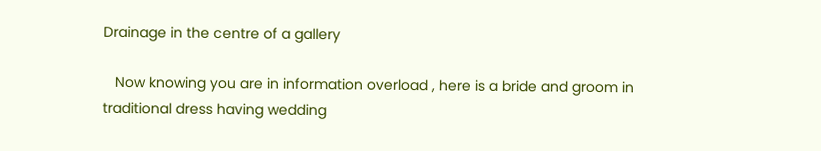Drainage in the centre of a gallery

   Now knowing you are in information overload , here is a bride and groom in traditional dress having wedding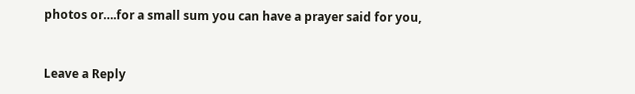photos or….for a small sum you can have a prayer said for you,


Leave a Reply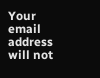Your email address will not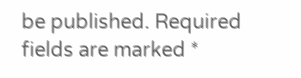be published. Required fields are marked *